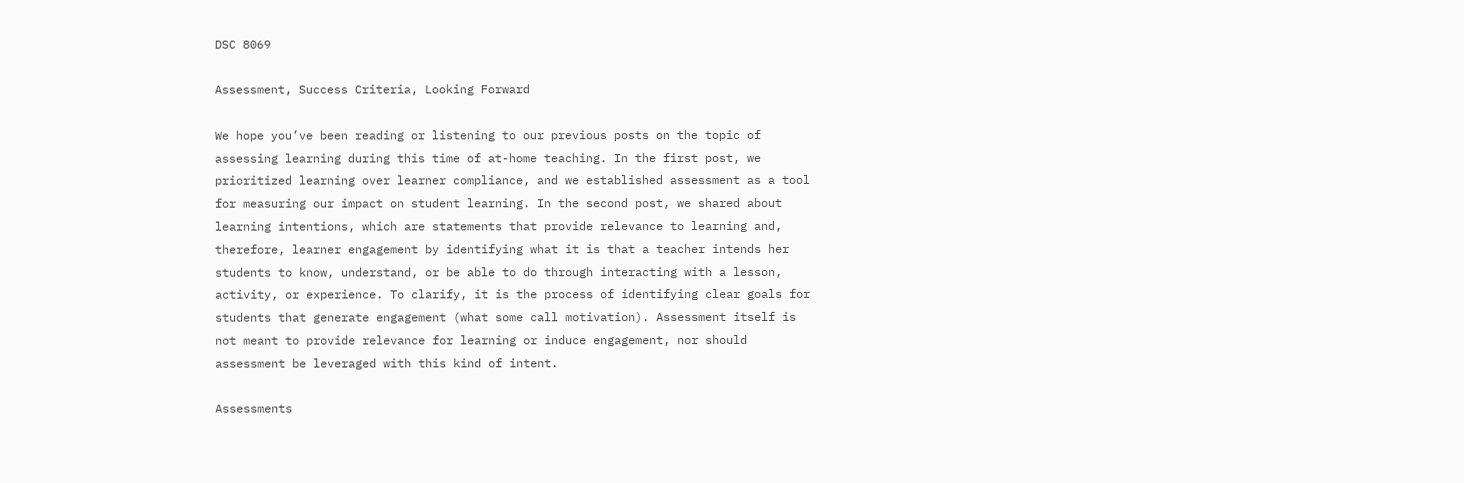DSC 8069

Assessment, Success Criteria, Looking Forward

We hope you’ve been reading or listening to our previous posts on the topic of assessing learning during this time of at-home teaching. In the first post, we prioritized learning over learner compliance, and we established assessment as a tool for measuring our impact on student learning. In the second post, we shared about learning intentions, which are statements that provide relevance to learning and, therefore, learner engagement by identifying what it is that a teacher intends her students to know, understand, or be able to do through interacting with a lesson, activity, or experience. To clarify, it is the process of identifying clear goals for students that generate engagement (what some call motivation). Assessment itself is not meant to provide relevance for learning or induce engagement, nor should assessment be leveraged with this kind of intent.

Assessments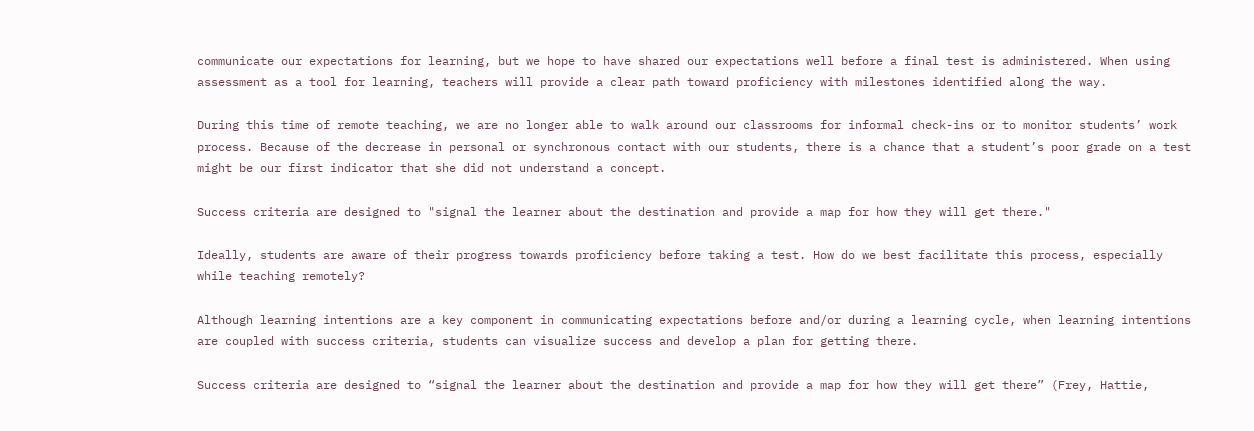communicate our expectations for learning, but we hope to have shared our expectations well before a final test is administered. When using assessment as a tool for learning, teachers will provide a clear path toward proficiency with milestones identified along the way.

During this time of remote teaching, we are no longer able to walk around our classrooms for informal check-ins or to monitor students’ work process. Because of the decrease in personal or synchronous contact with our students, there is a chance that a student’s poor grade on a test might be our first indicator that she did not understand a concept.

Success criteria are designed to "signal the learner about the destination and provide a map for how they will get there."

Ideally, students are aware of their progress towards proficiency before taking a test. How do we best facilitate this process, especially while teaching remotely?

Although learning intentions are a key component in communicating expectations before and/or during a learning cycle, when learning intentions are coupled with success criteria, students can visualize success and develop a plan for getting there.

Success criteria are designed to “signal the learner about the destination and provide a map for how they will get there” (Frey, Hattie,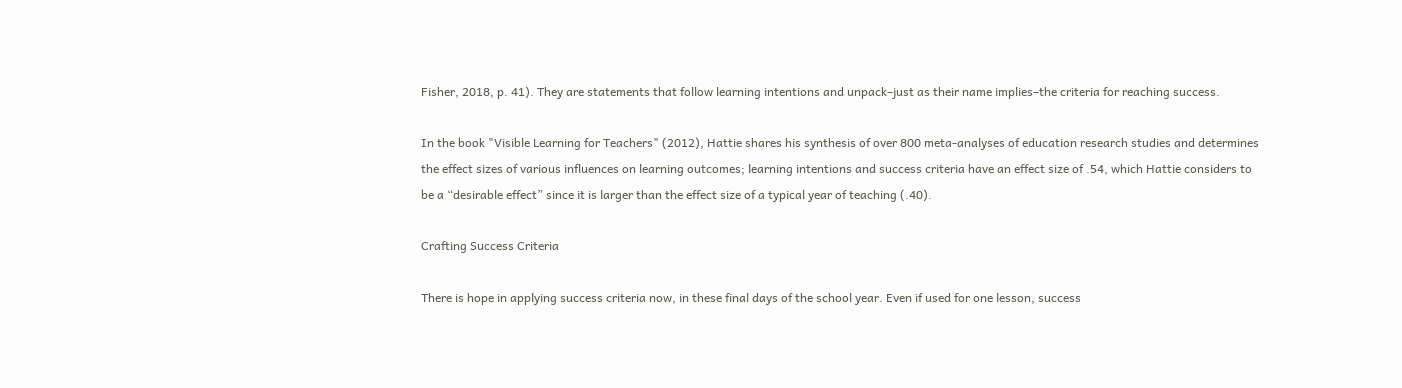Fisher, 2018, p. 41). They are statements that follow learning intentions and unpack–just as their name implies–the criteria for reaching success.

In the book "Visible Learning for Teachers" (2012), Hattie shares his synthesis of over 800 meta-analyses of education research studies and determines the effect sizes of various influences on learning outcomes; learning intentions and success criteria have an effect size of .54, which Hattie considers to be a “desirable effect” since it is larger than the effect size of a typical year of teaching (.40).

Crafting Success Criteria

There is hope in applying success criteria now, in these final days of the school year. Even if used for one lesson, success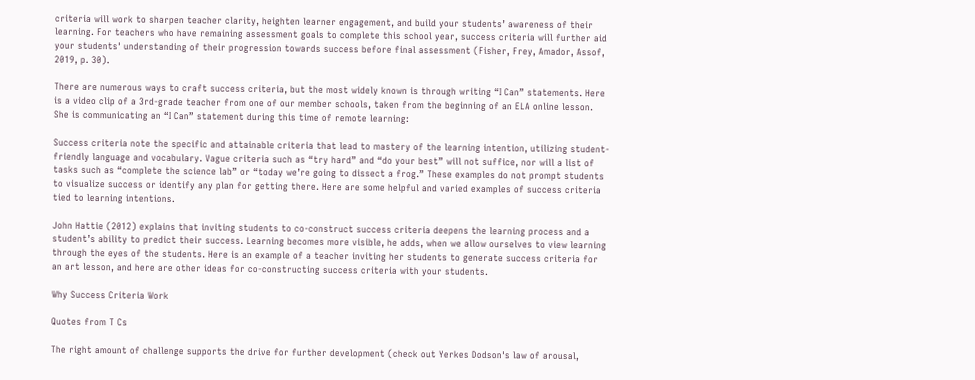criteria will work to sharpen teacher clarity, heighten learner engagement, and build your students’ awareness of their learning. For teachers who have remaining assessment goals to complete this school year, success criteria will further aid your students' understanding of their progression towards success before final assessment (Fisher, Frey, Amador, Assof, 2019, p. 30).

There are numerous ways to craft success criteria, but the most widely known is through writing “I Can” statements. Here is a video clip of a 3rd-grade teacher from one of our member schools, taken from the beginning of an ELA online lesson. She is communicating an “I Can” statement during this time of remote learning:

Success criteria note the specific and attainable criteria that lead to mastery of the learning intention, utilizing student-friendly language and vocabulary. Vague criteria such as “try hard” and “do your best” will not suffice, nor will a list of tasks such as “complete the science lab” or “today we’re going to dissect a frog.” These examples do not prompt students to visualize success or identify any plan for getting there. Here are some helpful and varied examples of success criteria tied to learning intentions.

John Hattie (2012) explains that inviting students to co-construct success criteria deepens the learning process and a student’s ability to predict their success. Learning becomes more visible, he adds, when we allow ourselves to view learning through the eyes of the students. Here is an example of a teacher inviting her students to generate success criteria for an art lesson, and here are other ideas for co-constructing success criteria with your students.

Why Success Criteria Work

Quotes from T Cs

The right amount of challenge supports the drive for further development (check out Yerkes Dodson's law of arousal,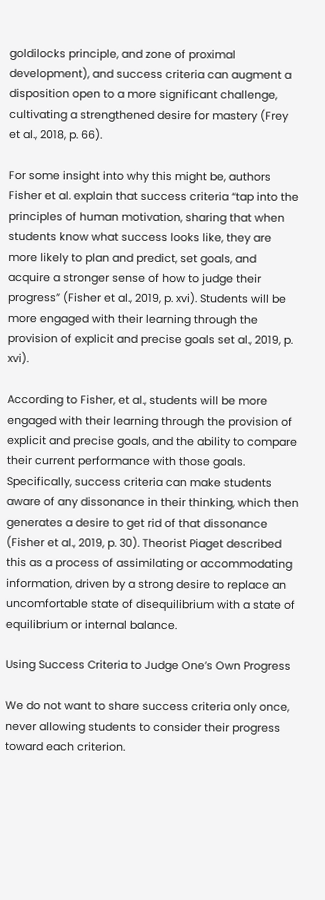goldilocks principle, and zone of proximal development), and success criteria can augment a disposition open to a more significant challenge, cultivating a strengthened desire for mastery (Frey et al., 2018, p. 66).

For some insight into why this might be, authors Fisher et al. explain that success criteria “tap into the principles of human motivation, sharing that when students know what success looks like, they are more likely to plan and predict, set goals, and acquire a stronger sense of how to judge their progress” (Fisher et al., 2019, p. xvi). Students will be more engaged with their learning through the provision of explicit and precise goals set al., 2019, p. xvi).

According to Fisher, et al., students will be more engaged with their learning through the provision of explicit and precise goals, and the ability to compare their current performance with those goals. Specifically, success criteria can make students aware of any dissonance in their thinking, which then generates a desire to get rid of that dissonance (Fisher et al., 2019, p. 30). Theorist Piaget described this as a process of assimilating or accommodating information, driven by a strong desire to replace an uncomfortable state of disequilibrium with a state of equilibrium or internal balance.

Using Success Criteria to Judge One’s Own Progress

We do not want to share success criteria only once, never allowing students to consider their progress toward each criterion.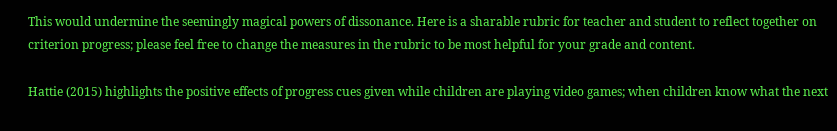This would undermine the seemingly magical powers of dissonance. Here is a sharable rubric for teacher and student to reflect together on criterion progress; please feel free to change the measures in the rubric to be most helpful for your grade and content.

Hattie (2015) highlights the positive effects of progress cues given while children are playing video games; when children know what the next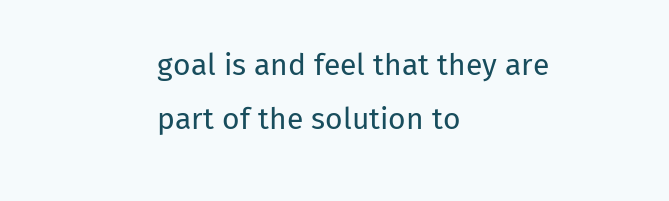goal is and feel that they are part of the solution to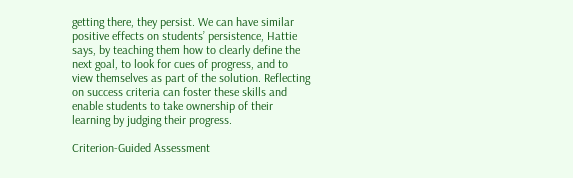getting there, they persist. We can have similar positive effects on students’ persistence, Hattie says, by teaching them how to clearly define the next goal, to look for cues of progress, and to view themselves as part of the solution. Reflecting on success criteria can foster these skills and enable students to take ownership of their learning by judging their progress.

Criterion-Guided Assessment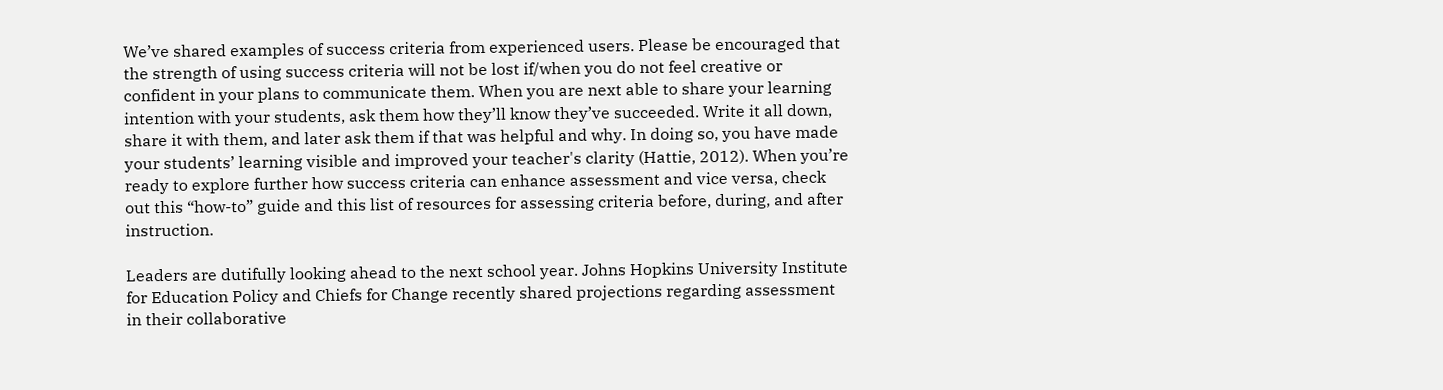We’ve shared examples of success criteria from experienced users. Please be encouraged that the strength of using success criteria will not be lost if/when you do not feel creative or confident in your plans to communicate them. When you are next able to share your learning intention with your students, ask them how they’ll know they’ve succeeded. Write it all down, share it with them, and later ask them if that was helpful and why. In doing so, you have made your students’ learning visible and improved your teacher's clarity (Hattie, 2012). When you’re ready to explore further how success criteria can enhance assessment and vice versa, check out this “how-to” guide and this list of resources for assessing criteria before, during, and after instruction.

Leaders are dutifully looking ahead to the next school year. Johns Hopkins University Institute for Education Policy and Chiefs for Change recently shared projections regarding assessment in their collaborative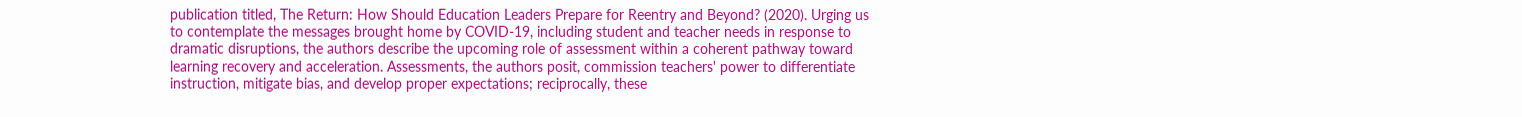publication titled, The Return: How Should Education Leaders Prepare for Reentry and Beyond? (2020). Urging us to contemplate the messages brought home by COVID-19, including student and teacher needs in response to dramatic disruptions, the authors describe the upcoming role of assessment within a coherent pathway toward learning recovery and acceleration. Assessments, the authors posit, commission teachers' power to differentiate instruction, mitigate bias, and develop proper expectations; reciprocally, these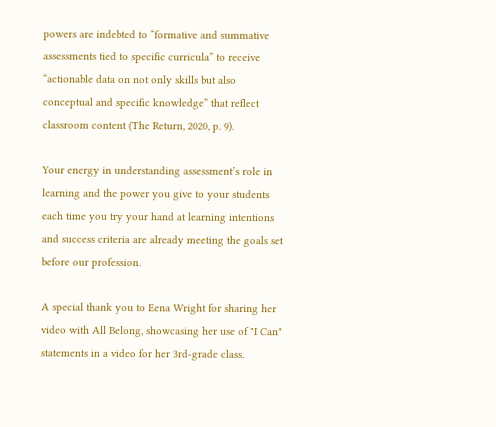powers are indebted to “formative and summative assessments tied to specific curricula” to receive “actionable data on not only skills but also conceptual and specific knowledge” that reflect classroom content (The Return, 2020, p. 9).

Your energy in understanding assessment’s role in learning and the power you give to your students each time you try your hand at learning intentions and success criteria are already meeting the goals set before our profession.

A special thank you to Eena Wright for sharing her video with All Belong, showcasing her use of "I Can" statements in a video for her 3rd-grade class.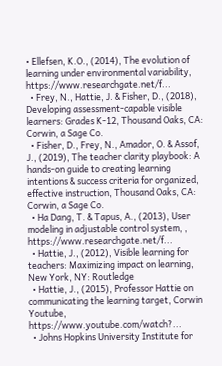• Ellefsen, K.O., (2014), The evolution of learning under environmental variability, https://www.researchgate.net/f...
  • Frey, N., Hattie, J. & Fisher, D., (2018), Developing assessment-capable visible learners: Grades K-12, Thousand Oaks, CA: Corwin, a Sage Co.
  • Fisher, D., Frey, N., Amador, O. & Assof, J., (2019), The teacher clarity playbook: A hands-on guide to creating learning intentions & success criteria for organized, effective instruction, Thousand Oaks, CA: Corwin, a Sage Co.
  • Ha Dang, T. & Tapus, A., (2013), User modeling in adjustable control system, , https://www.researchgate.net/f...
  • Hattie, J., (2012), Visible learning for teachers: Maximizing impact on learning, New York, NY: Routledge
  • Hattie, J., (2015), Professor Hattie on communicating the learning target, Corwin Youtube, https://www.youtube.com/watch?...
  • Johns Hopkins University Institute for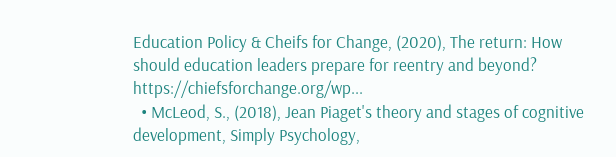Education Policy & Cheifs for Change, (2020), The return: How should education leaders prepare for reentry and beyond? https://chiefsforchange.org/wp...
  • McLeod, S., (2018), Jean Piaget's theory and stages of cognitive development, Simply Psychology,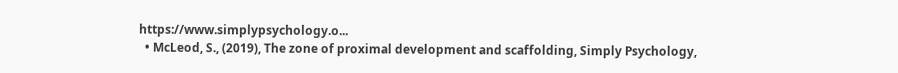https://www.simplypsychology.o...
  • McLeod, S., (2019), The zone of proximal development and scaffolding, Simply Psychology,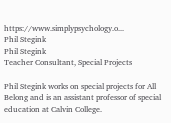https://www.simplypsychology.o...
Phil Stegink
Phil Stegink
Teacher Consultant, Special Projects

Phil Stegink works on special projects for All Belong and is an assistant professor of special education at Calvin College.